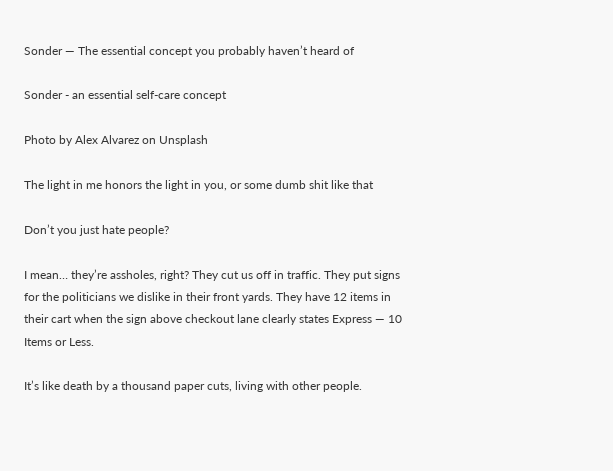Sonder — The essential concept you probably haven’t heard of

Sonder - an essential self-care concept

Photo by Alex Alvarez on Unsplash

The light in me honors the light in you, or some dumb shit like that

Don’t you just hate people?

I mean… they’re assholes, right? They cut us off in traffic. They put signs for the politicians we dislike in their front yards. They have 12 items in their cart when the sign above checkout lane clearly states Express — 10 Items or Less.

It’s like death by a thousand paper cuts, living with other people.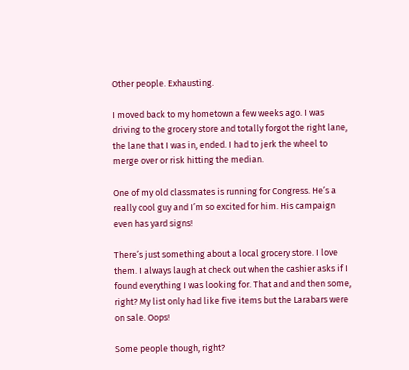Other people. Exhausting.

I moved back to my hometown a few weeks ago. I was driving to the grocery store and totally forgot the right lane, the lane that I was in, ended. I had to jerk the wheel to merge over or risk hitting the median.

One of my old classmates is running for Congress. He’s a really cool guy and I’m so excited for him. His campaign even has yard signs!

There’s just something about a local grocery store. I love them. I always laugh at check out when the cashier asks if I found everything I was looking for. That and and then some, right? My list only had like five items but the Larabars were on sale. Oops!

Some people though, right?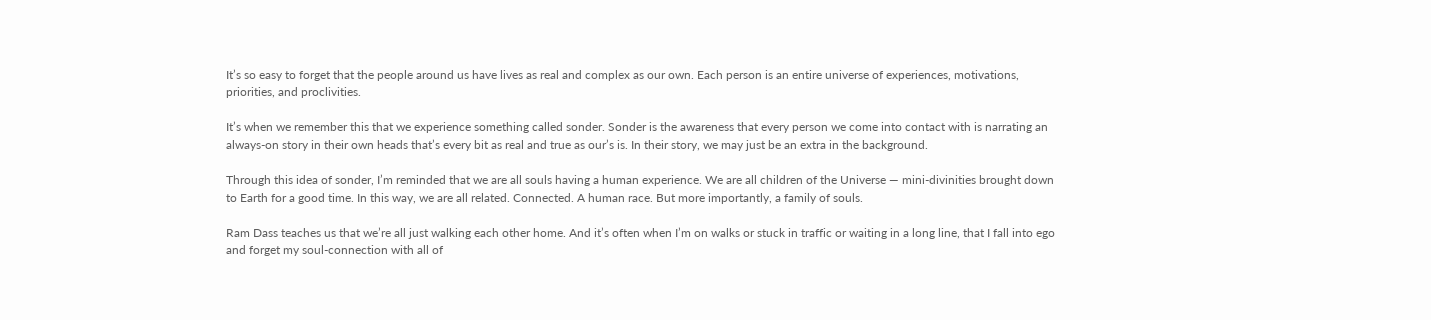It’s so easy to forget that the people around us have lives as real and complex as our own. Each person is an entire universe of experiences, motivations, priorities, and proclivities.

It’s when we remember this that we experience something called sonder. Sonder is the awareness that every person we come into contact with is narrating an always-on story in their own heads that’s every bit as real and true as our’s is. In their story, we may just be an extra in the background.

Through this idea of sonder, I’m reminded that we are all souls having a human experience. We are all children of the Universe — mini-divinities brought down to Earth for a good time. In this way, we are all related. Connected. A human race. But more importantly, a family of souls.

Ram Dass teaches us that we’re all just walking each other home. And it’s often when I’m on walks or stuck in traffic or waiting in a long line, that I fall into ego and forget my soul-connection with all of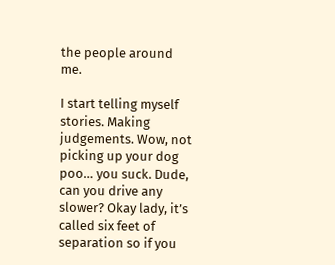the people around me.

I start telling myself stories. Making judgements. Wow, not picking up your dog poo… you suck. Dude, can you drive any slower? Okay lady, it’s called six feet of separation so if you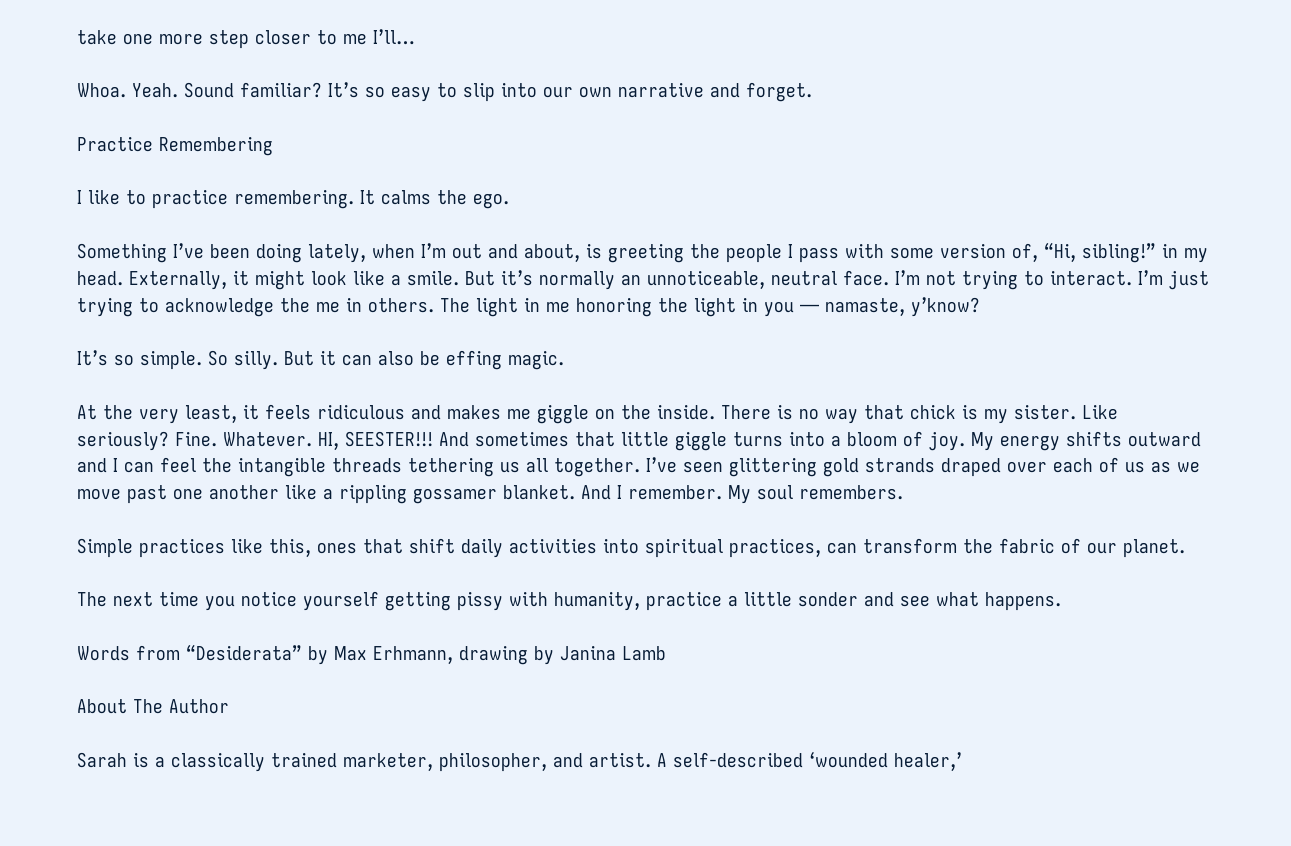take one more step closer to me I’ll…

Whoa. Yeah. Sound familiar? It’s so easy to slip into our own narrative and forget.

Practice Remembering

I like to practice remembering. It calms the ego.

Something I’ve been doing lately, when I’m out and about, is greeting the people I pass with some version of, “Hi, sibling!” in my head. Externally, it might look like a smile. But it’s normally an unnoticeable, neutral face. I’m not trying to interact. I’m just trying to acknowledge the me in others. The light in me honoring the light in you — namaste, y’know?

It’s so simple. So silly. But it can also be effing magic.

At the very least, it feels ridiculous and makes me giggle on the inside. There is no way that chick is my sister. Like seriously? Fine. Whatever. HI, SEESTER!!! And sometimes that little giggle turns into a bloom of joy. My energy shifts outward and I can feel the intangible threads tethering us all together. I’ve seen glittering gold strands draped over each of us as we move past one another like a rippling gossamer blanket. And I remember. My soul remembers.

Simple practices like this, ones that shift daily activities into spiritual practices, can transform the fabric of our planet.

The next time you notice yourself getting pissy with humanity, practice a little sonder and see what happens.

Words from “Desiderata” by Max Erhmann, drawing by Janina Lamb

About The Author

Sarah is a classically trained marketer, philosopher, and artist. A self-described ‘wounded healer,’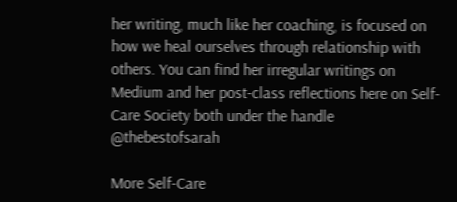her writing, much like her coaching, is focused on how we heal ourselves through relationship with others. You can find her irregular writings on Medium and her post-class reflections here on Self-Care Society both under the handle @thebestofsarah

More Self-Care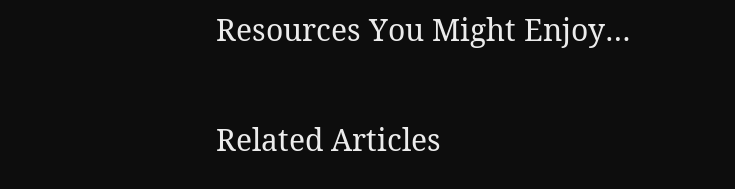Resources You Might Enjoy…

Related Articles